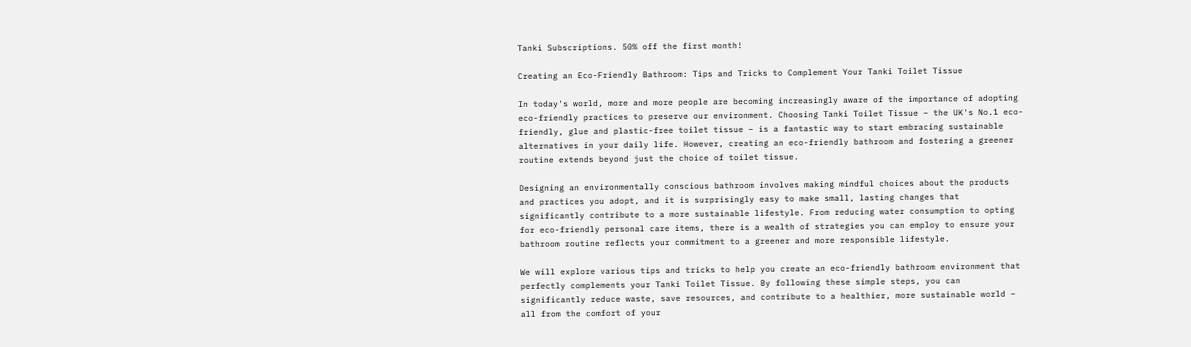Tanki Subscriptions. 50% off the first month!

Creating an Eco-Friendly Bathroom: Tips and Tricks to Complement Your Tanki Toilet Tissue

In today's world, more and more people are becoming increasingly aware of the importance of adopting eco-friendly practices to preserve our environment. Choosing Tanki Toilet Tissue – the UK's No.1 eco-friendly, glue and plastic-free toilet tissue – is a fantastic way to start embracing sustainable alternatives in your daily life. However, creating an eco-friendly bathroom and fostering a greener routine extends beyond just the choice of toilet tissue.

Designing an environmentally conscious bathroom involves making mindful choices about the products and practices you adopt, and it is surprisingly easy to make small, lasting changes that significantly contribute to a more sustainable lifestyle. From reducing water consumption to opting for eco-friendly personal care items, there is a wealth of strategies you can employ to ensure your bathroom routine reflects your commitment to a greener and more responsible lifestyle.

We will explore various tips and tricks to help you create an eco-friendly bathroom environment that perfectly complements your Tanki Toilet Tissue. By following these simple steps, you can significantly reduce waste, save resources, and contribute to a healthier, more sustainable world – all from the comfort of your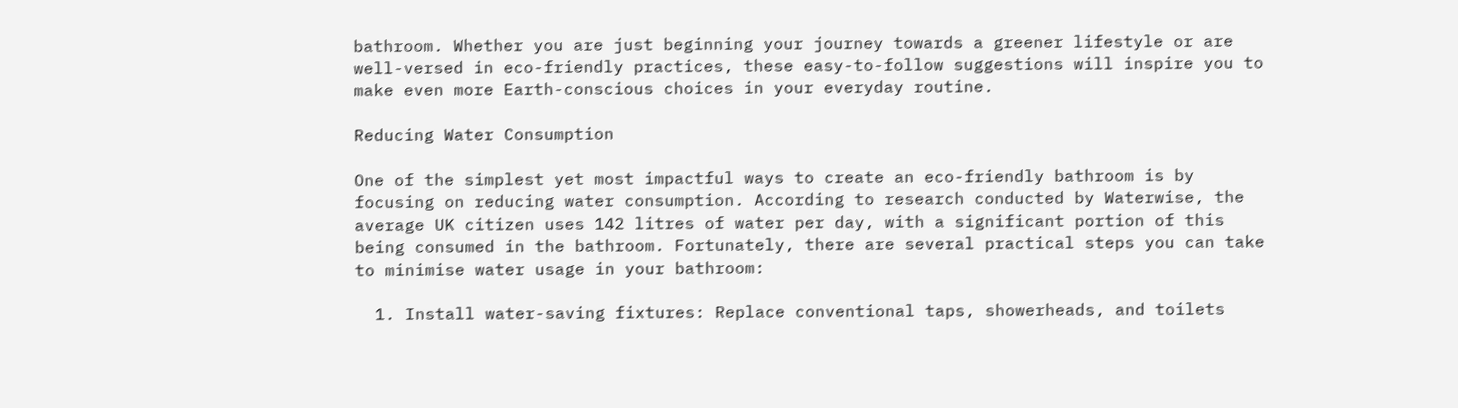bathroom. Whether you are just beginning your journey towards a greener lifestyle or are well-versed in eco-friendly practices, these easy-to-follow suggestions will inspire you to make even more Earth-conscious choices in your everyday routine.

Reducing Water Consumption

One of the simplest yet most impactful ways to create an eco-friendly bathroom is by focusing on reducing water consumption. According to research conducted by Waterwise, the average UK citizen uses 142 litres of water per day, with a significant portion of this being consumed in the bathroom. Fortunately, there are several practical steps you can take to minimise water usage in your bathroom:

  1. Install water-saving fixtures: Replace conventional taps, showerheads, and toilets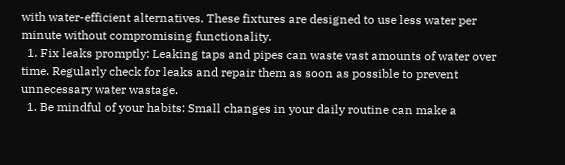with water-efficient alternatives. These fixtures are designed to use less water per minute without compromising functionality.
  1. Fix leaks promptly: Leaking taps and pipes can waste vast amounts of water over time. Regularly check for leaks and repair them as soon as possible to prevent unnecessary water wastage.
  1. Be mindful of your habits: Small changes in your daily routine can make a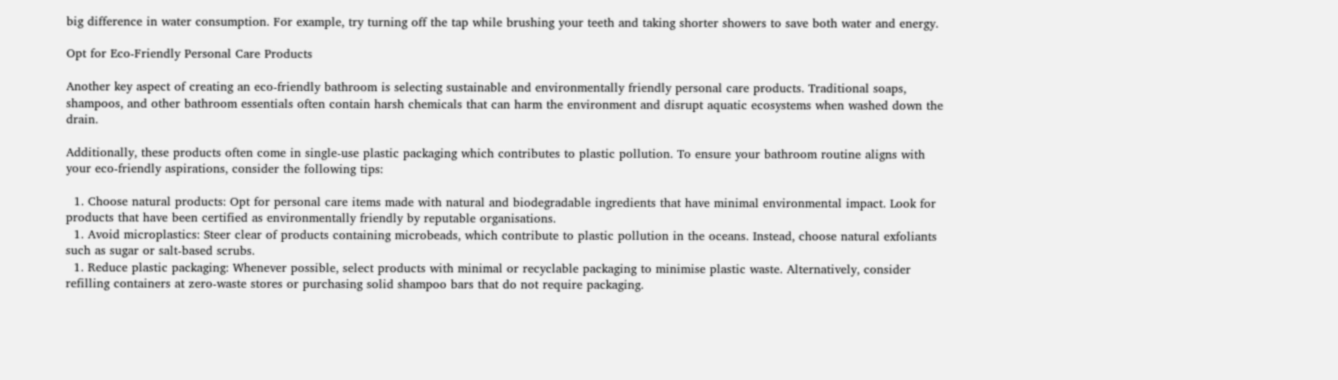big difference in water consumption. For example, try turning off the tap while brushing your teeth and taking shorter showers to save both water and energy.

Opt for Eco-Friendly Personal Care Products

Another key aspect of creating an eco-friendly bathroom is selecting sustainable and environmentally friendly personal care products. Traditional soaps, shampoos, and other bathroom essentials often contain harsh chemicals that can harm the environment and disrupt aquatic ecosystems when washed down the drain.

Additionally, these products often come in single-use plastic packaging which contributes to plastic pollution. To ensure your bathroom routine aligns with your eco-friendly aspirations, consider the following tips:

  1. Choose natural products: Opt for personal care items made with natural and biodegradable ingredients that have minimal environmental impact. Look for products that have been certified as environmentally friendly by reputable organisations.
  1. Avoid microplastics: Steer clear of products containing microbeads, which contribute to plastic pollution in the oceans. Instead, choose natural exfoliants such as sugar or salt-based scrubs.
  1. Reduce plastic packaging: Whenever possible, select products with minimal or recyclable packaging to minimise plastic waste. Alternatively, consider refilling containers at zero-waste stores or purchasing solid shampoo bars that do not require packaging.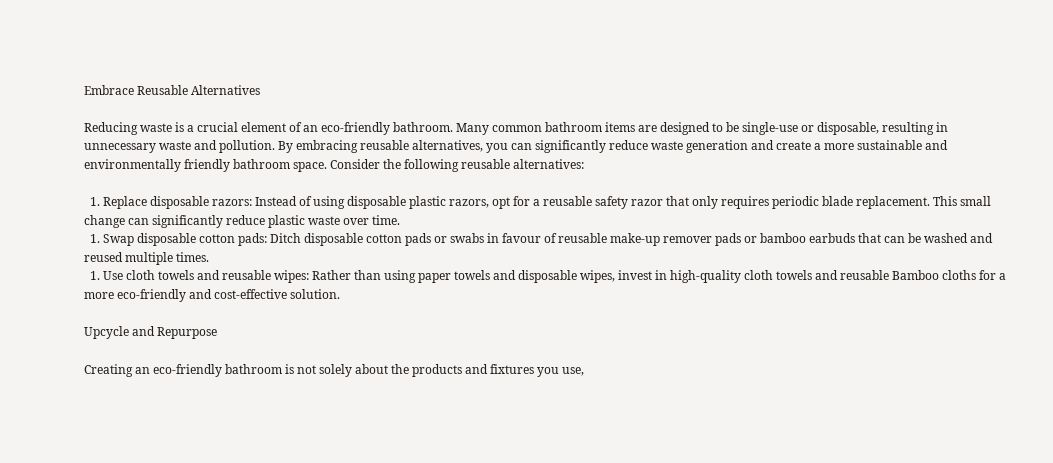Embrace Reusable Alternatives

Reducing waste is a crucial element of an eco-friendly bathroom. Many common bathroom items are designed to be single-use or disposable, resulting in unnecessary waste and pollution. By embracing reusable alternatives, you can significantly reduce waste generation and create a more sustainable and environmentally friendly bathroom space. Consider the following reusable alternatives:

  1. Replace disposable razors: Instead of using disposable plastic razors, opt for a reusable safety razor that only requires periodic blade replacement. This small change can significantly reduce plastic waste over time.
  1. Swap disposable cotton pads: Ditch disposable cotton pads or swabs in favour of reusable make-up remover pads or bamboo earbuds that can be washed and reused multiple times.
  1. Use cloth towels and reusable wipes: Rather than using paper towels and disposable wipes, invest in high-quality cloth towels and reusable Bamboo cloths for a more eco-friendly and cost-effective solution.

Upcycle and Repurpose

Creating an eco-friendly bathroom is not solely about the products and fixtures you use,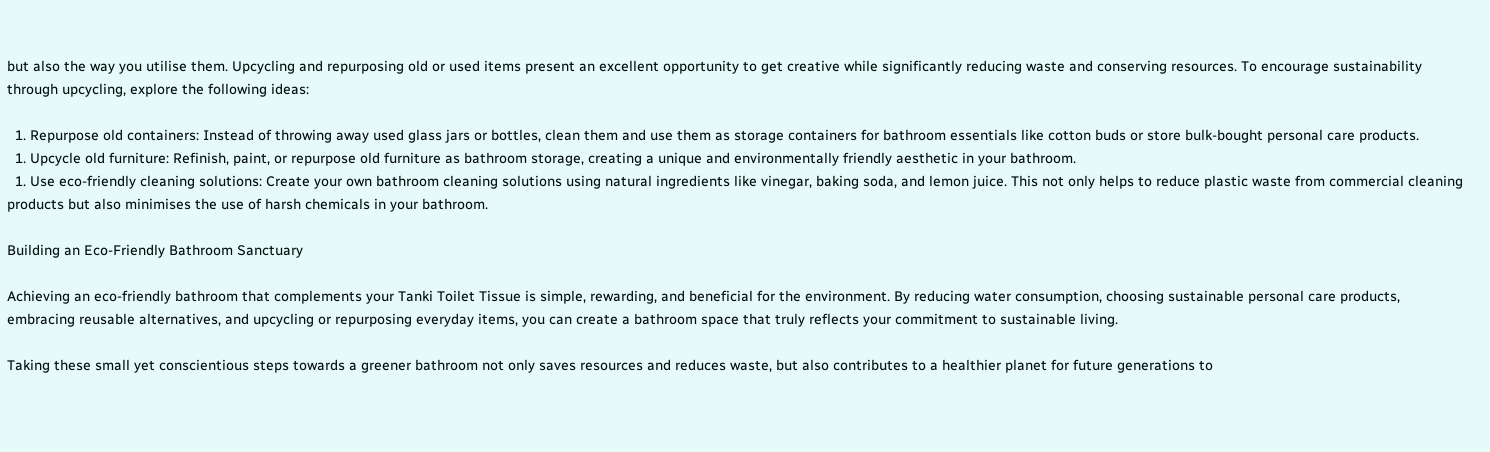but also the way you utilise them. Upcycling and repurposing old or used items present an excellent opportunity to get creative while significantly reducing waste and conserving resources. To encourage sustainability through upcycling, explore the following ideas:

  1. Repurpose old containers: Instead of throwing away used glass jars or bottles, clean them and use them as storage containers for bathroom essentials like cotton buds or store bulk-bought personal care products.
  1. Upcycle old furniture: Refinish, paint, or repurpose old furniture as bathroom storage, creating a unique and environmentally friendly aesthetic in your bathroom.
  1. Use eco-friendly cleaning solutions: Create your own bathroom cleaning solutions using natural ingredients like vinegar, baking soda, and lemon juice. This not only helps to reduce plastic waste from commercial cleaning products but also minimises the use of harsh chemicals in your bathroom.

Building an Eco-Friendly Bathroom Sanctuary

Achieving an eco-friendly bathroom that complements your Tanki Toilet Tissue is simple, rewarding, and beneficial for the environment. By reducing water consumption, choosing sustainable personal care products, embracing reusable alternatives, and upcycling or repurposing everyday items, you can create a bathroom space that truly reflects your commitment to sustainable living.

Taking these small yet conscientious steps towards a greener bathroom not only saves resources and reduces waste, but also contributes to a healthier planet for future generations to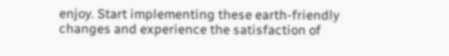enjoy. Start implementing these earth-friendly changes and experience the satisfaction of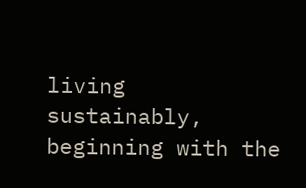living sustainably, beginning with the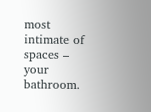most intimate of spaces – your bathroom.